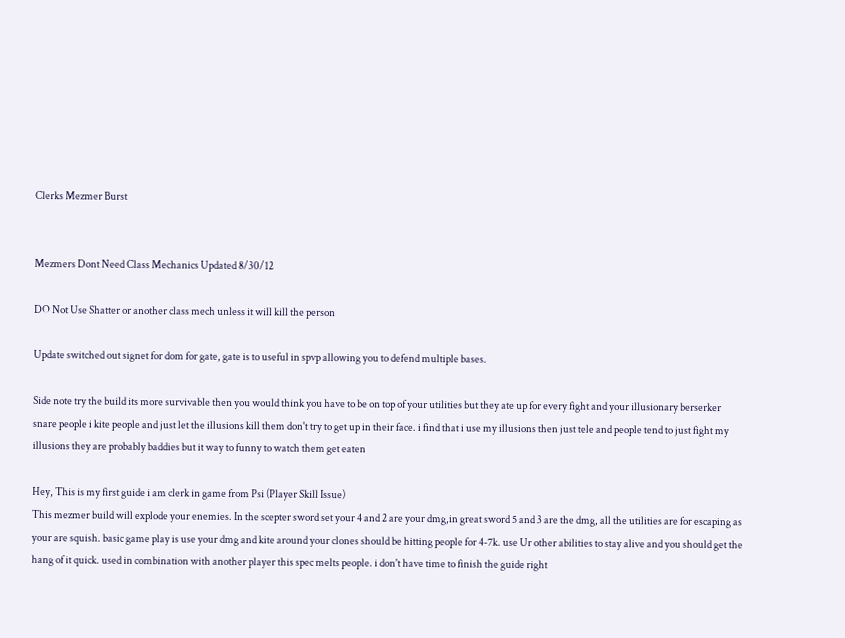Clerks Mezmer Burst


Mezmers Dont Need Class Mechanics Updated 8/30/12

DO Not Use Shatter or another class mech unless it will kill the person

Update switched out signet for dom for gate, gate is to useful in spvp allowing you to defend multiple bases.

Side note try the build its more survivable then you would think you have to be on top of your utilities but they ate up for every fight and your illusionary berserker snare people i kite people and just let the illusions kill them don't try to get up in their face. i find that i use my illusions then just tele and people tend to just fight my illusions they are probably baddies but it way to funny to watch them get eaten

Hey, This is my first guide i am clerk in game from Psi (Player Skill Issue)
This mezmer build will explode your enemies. In the scepter sword set your 4 and 2 are your dmg,in great sword 5 and 3 are the dmg, all the utilities are for escaping as your are squish. basic game play is use your dmg and kite around your clones should be hitting people for 4-7k. use Ur other abilities to stay alive and you should get the hang of it quick. used in combination with another player this spec melts people. i don't have time to finish the guide right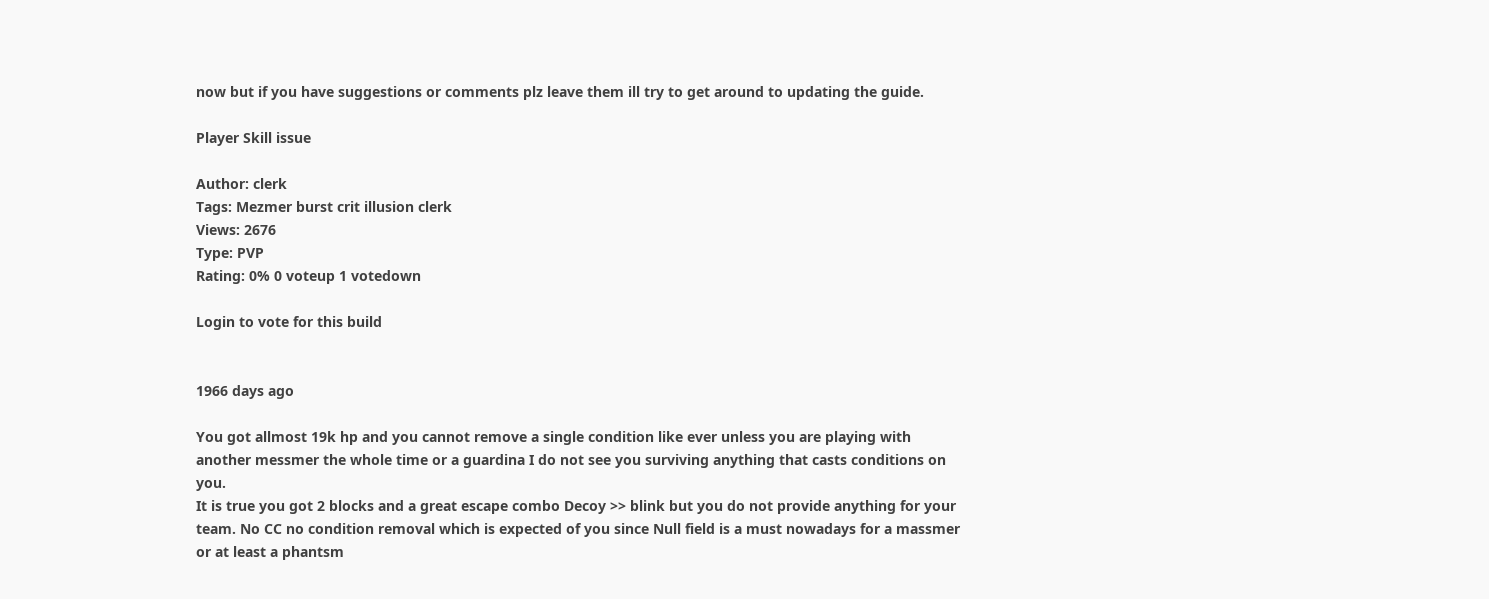now but if you have suggestions or comments plz leave them ill try to get around to updating the guide.

Player Skill issue

Author: clerk
Tags: Mezmer burst crit illusion clerk
Views: 2676
Type: PVP
Rating: 0% 0 voteup 1 votedown

Login to vote for this build


1966 days ago

You got allmost 19k hp and you cannot remove a single condition like ever unless you are playing with another messmer the whole time or a guardina I do not see you surviving anything that casts conditions on you.
It is true you got 2 blocks and a great escape combo Decoy >> blink but you do not provide anything for your team. No CC no condition removal which is expected of you since Null field is a must nowadays for a massmer or at least a phantsm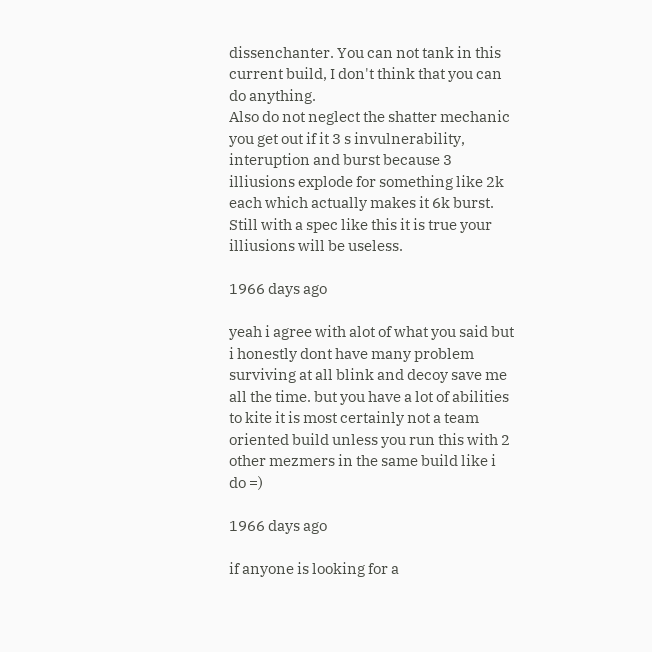dissenchanter. You can not tank in this current build, I don't think that you can do anything.
Also do not neglect the shatter mechanic you get out if it 3 s invulnerability, interuption and burst because 3 illiusions explode for something like 2k each which actually makes it 6k burst. Still with a spec like this it is true your illiusions will be useless.

1966 days ago

yeah i agree with alot of what you said but i honestly dont have many problem surviving at all blink and decoy save me all the time. but you have a lot of abilities to kite it is most certainly not a team oriented build unless you run this with 2 other mezmers in the same build like i do =)

1966 days ago

if anyone is looking for a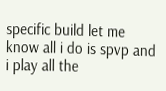specific build let me know all i do is spvp and i play all the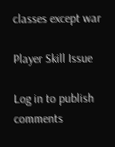classes except war

Player Skill Issue

Log in to publish comments